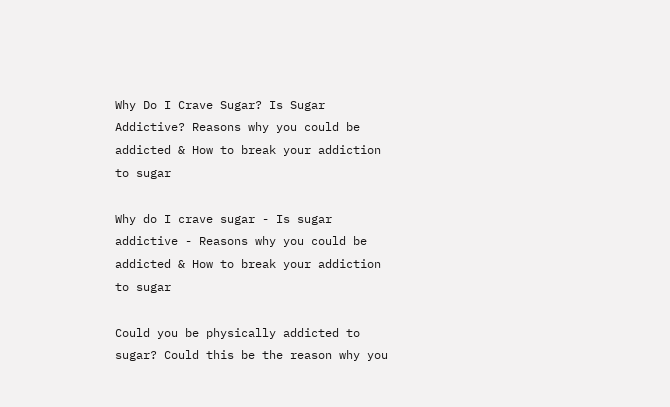Why Do I Crave Sugar? Is Sugar Addictive? Reasons why you could be addicted & How to break your addiction to sugar

Why do I crave sugar - Is sugar addictive - Reasons why you could be addicted & How to break your addiction to sugar

Could you be physically addicted to sugar? Could this be the reason why you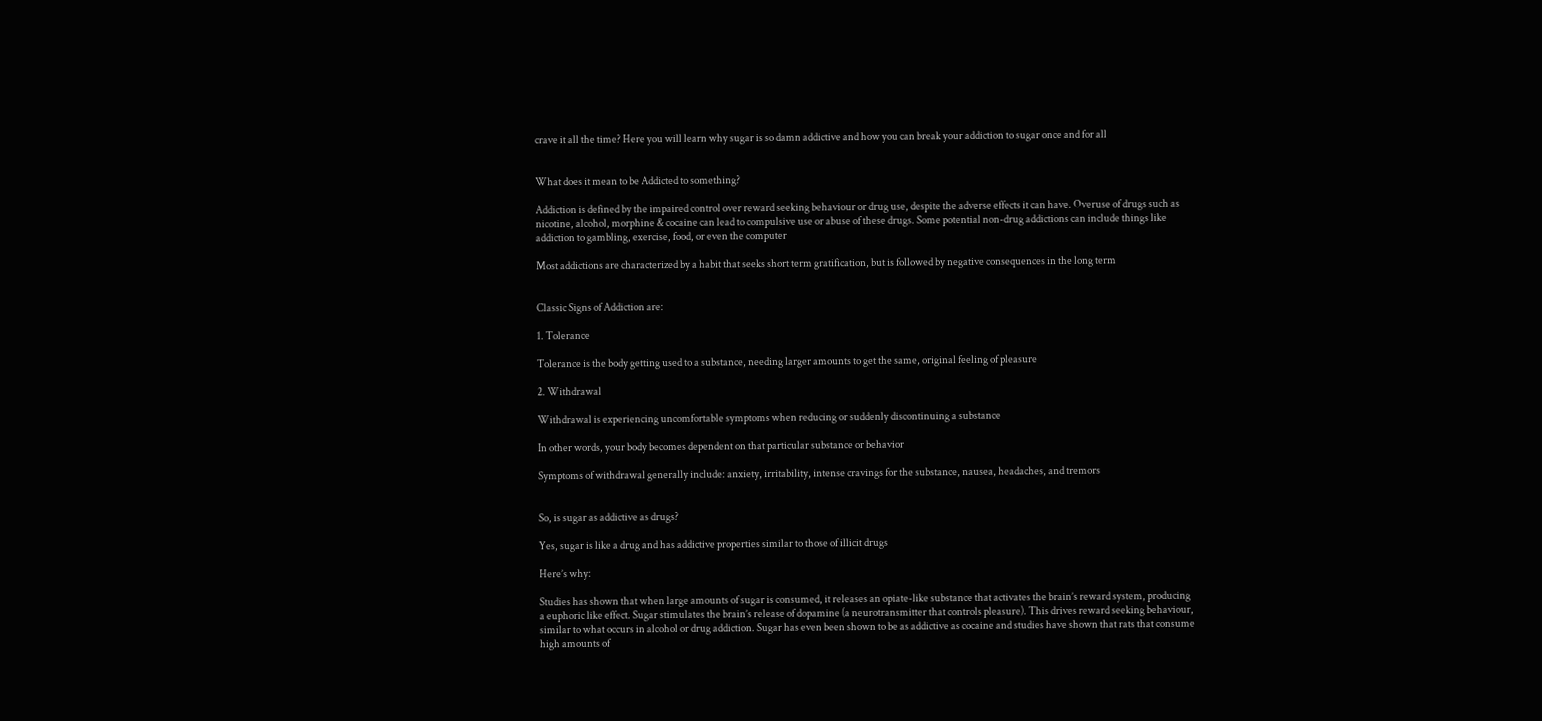crave it all the time? Here you will learn why sugar is so damn addictive and how you can break your addiction to sugar once and for all


What does it mean to be Addicted to something?

Addiction is defined by the impaired control over reward seeking behaviour or drug use, despite the adverse effects it can have. Overuse of drugs such as nicotine, alcohol, morphine & cocaine can lead to compulsive use or abuse of these drugs. Some potential non-drug addictions can include things like addiction to gambling, exercise, food, or even the computer

Most addictions are characterized by a habit that seeks short term gratification, but is followed by negative consequences in the long term


Classic Signs of Addiction are:

1. Tolerance

Tolerance is the body getting used to a substance, needing larger amounts to get the same, original feeling of pleasure

2. Withdrawal

Withdrawal is experiencing uncomfortable symptoms when reducing or suddenly discontinuing a substance

In other words, your body becomes dependent on that particular substance or behavior

Symptoms of withdrawal generally include: anxiety, irritability, intense cravings for the substance, nausea, headaches, and tremors


So, is sugar as addictive as drugs?

Yes, sugar is like a drug and has addictive properties similar to those of illicit drugs

Here’s why:

Studies has shown that when large amounts of sugar is consumed, it releases an opiate-like substance that activates the brain’s reward system, producing a euphoric like effect. Sugar stimulates the brain’s release of dopamine (a neurotransmitter that controls pleasure). This drives reward seeking behaviour, similar to what occurs in alcohol or drug addiction. Sugar has even been shown to be as addictive as cocaine and studies have shown that rats that consume high amounts of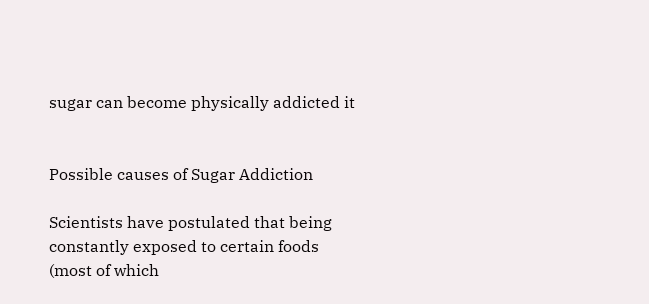sugar can become physically addicted it


Possible causes of Sugar Addiction

Scientists have postulated that being constantly exposed to certain foods (most of which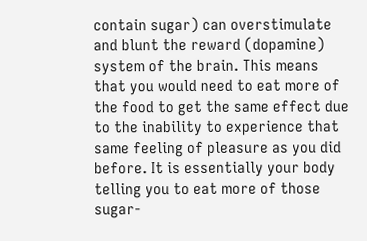contain sugar) can overstimulate and blunt the reward (dopamine) system of the brain. This means that you would need to eat more of the food to get the same effect due to the inability to experience that same feeling of pleasure as you did before. It is essentially your body telling you to eat more of those sugar-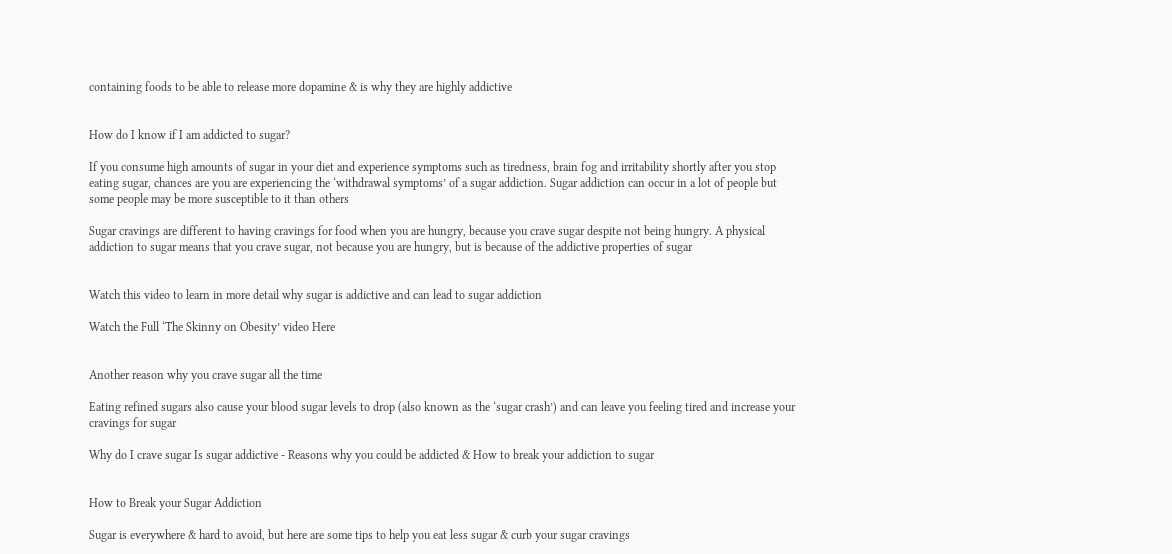containing foods to be able to release more dopamine & is why they are highly addictive


How do I know if I am addicted to sugar?

If you consume high amounts of sugar in your diet and experience symptoms such as tiredness, brain fog and irritability shortly after you stop eating sugar, chances are you are experiencing the ‘withdrawal symptoms’ of a sugar addiction. Sugar addiction can occur in a lot of people but some people may be more susceptible to it than others

Sugar cravings are different to having cravings for food when you are hungry, because you crave sugar despite not being hungry. A physical addiction to sugar means that you crave sugar, not because you are hungry, but is because of the addictive properties of sugar


Watch this video to learn in more detail why sugar is addictive and can lead to sugar addiction

Watch the Full ‘The Skinny on Obesity’ video Here


Another reason why you crave sugar all the time

Eating refined sugars also cause your blood sugar levels to drop (also known as the ‘sugar crash’) and can leave you feeling tired and increase your cravings for sugar

Why do I crave sugar Is sugar addictive - Reasons why you could be addicted & How to break your addiction to sugar


How to Break your Sugar Addiction

Sugar is everywhere & hard to avoid, but here are some tips to help you eat less sugar & curb your sugar cravings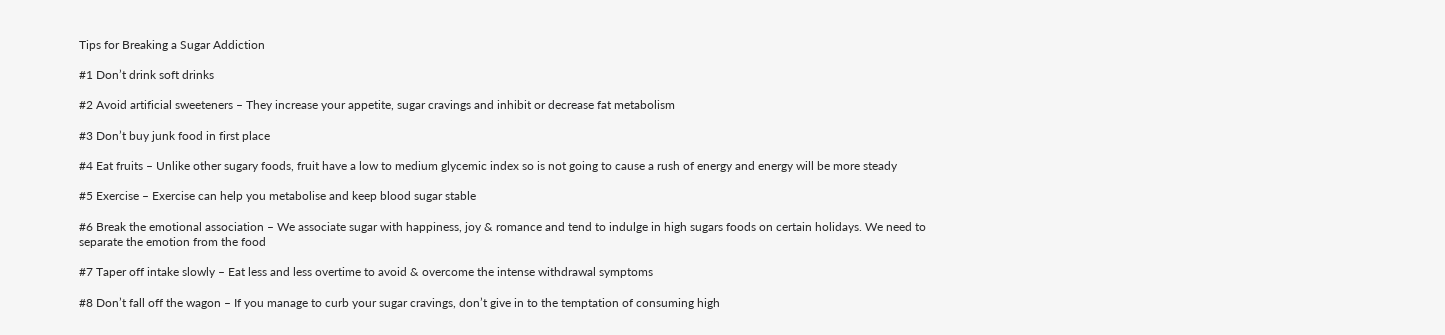Tips for Breaking a Sugar Addiction

#1 Don’t drink soft drinks

#2 Avoid artificial sweeteners – They increase your appetite, sugar cravings and inhibit or decrease fat metabolism

#3 Don’t buy junk food in first place

#4 Eat fruits – Unlike other sugary foods, fruit have a low to medium glycemic index so is not going to cause a rush of energy and energy will be more steady

#5 Exercise – Exercise can help you metabolise and keep blood sugar stable

#6 Break the emotional association – We associate sugar with happiness, joy & romance and tend to indulge in high sugars foods on certain holidays. We need to separate the emotion from the food

#7 Taper off intake slowly – Eat less and less overtime to avoid & overcome the intense withdrawal symptoms

#8 Don’t fall off the wagon – If you manage to curb your sugar cravings, don’t give in to the temptation of consuming high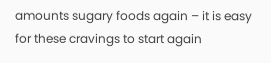amounts sugary foods again – it is easy for these cravings to start again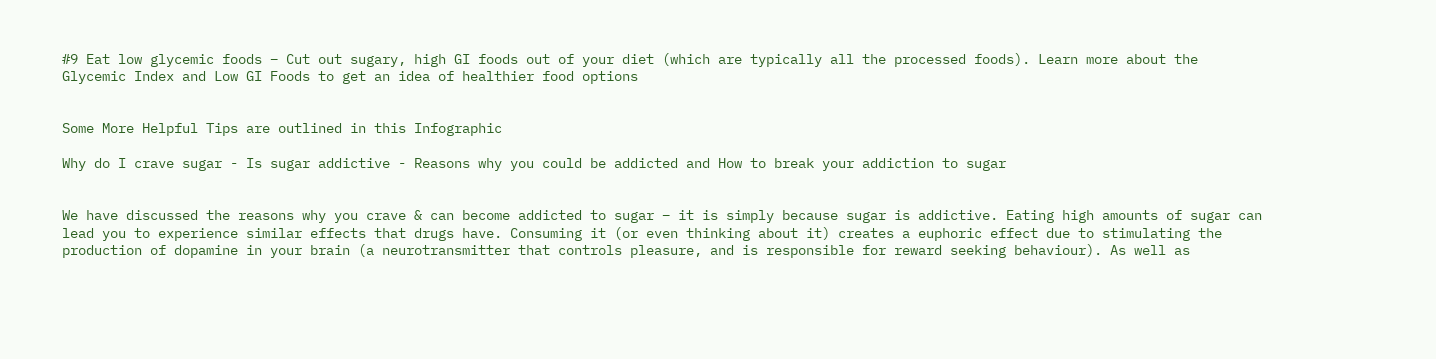#9 Eat low glycemic foods – Cut out sugary, high GI foods out of your diet (which are typically all the processed foods). Learn more about the Glycemic Index and Low GI Foods to get an idea of healthier food options


Some More Helpful Tips are outlined in this Infographic

Why do I crave sugar - Is sugar addictive - Reasons why you could be addicted and How to break your addiction to sugar


We have discussed the reasons why you crave & can become addicted to sugar – it is simply because sugar is addictive. Eating high amounts of sugar can lead you to experience similar effects that drugs have. Consuming it (or even thinking about it) creates a euphoric effect due to stimulating the production of dopamine in your brain (a neurotransmitter that controls pleasure, and is responsible for reward seeking behaviour). As well as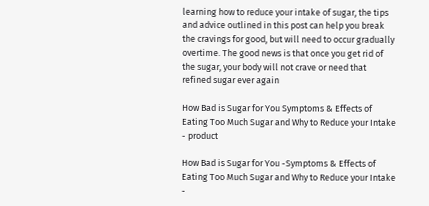learning how to reduce your intake of sugar, the tips and advice outlined in this post can help you break the cravings for good, but will need to occur gradually overtime. The good news is that once you get rid of the sugar, your body will not crave or need that refined sugar ever again

How Bad is Sugar for You Symptoms & Effects of Eating Too Much Sugar and Why to Reduce your Intake - product

How Bad is Sugar for You -Symptoms & Effects of Eating Too Much Sugar and Why to Reduce your Intake -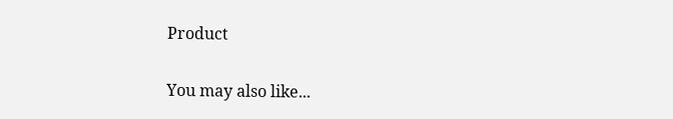Product


You may also like...